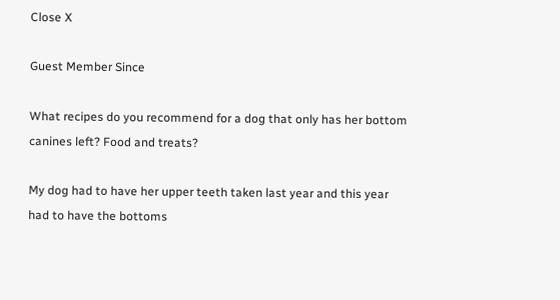Close X

Guest Member Since

What recipes do you recommend for a dog that only has her bottom canines left? Food and treats?

My dog had to have her upper teeth taken last year and this year had to have the bottoms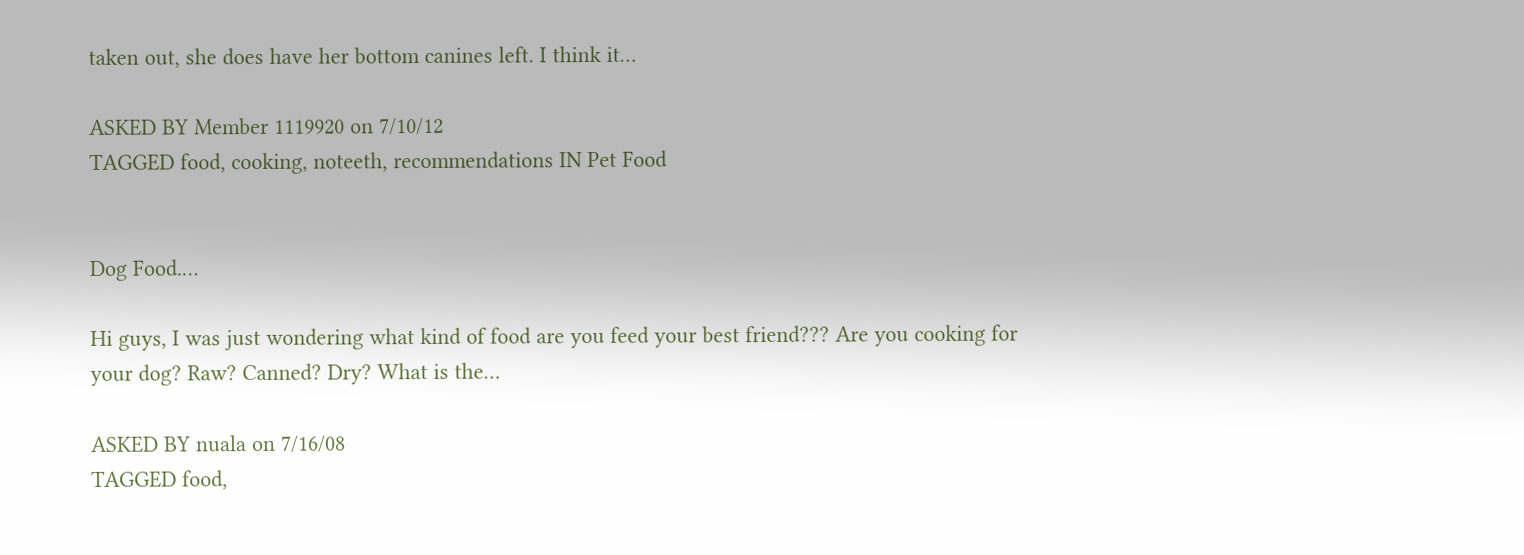taken out, she does have her bottom canines left. I think it…

ASKED BY Member 1119920 on 7/10/12
TAGGED food, cooking, noteeth, recommendations IN Pet Food


Dog Food.…

Hi guys, I was just wondering what kind of food are you feed your best friend??? Are you cooking for your dog? Raw? Canned? Dry? What is the…

ASKED BY nuala on 7/16/08
TAGGED food,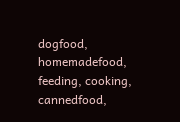dogfood, homemadefood, feeding, cooking, cannedfood,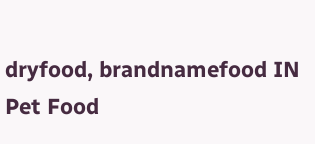dryfood, brandnamefood IN Pet Food